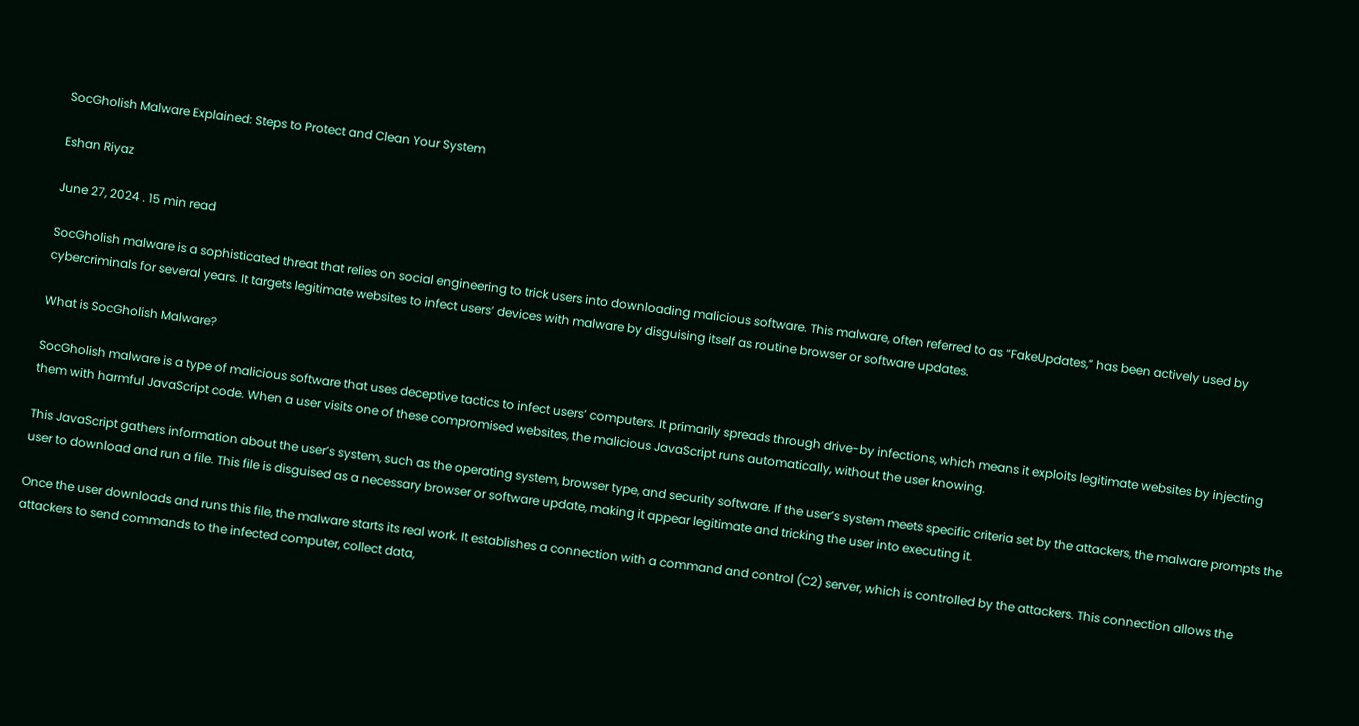SocGholish Malware Explained: Steps to Protect and Clean Your System

Eshan Riyaz

June 27, 2024 . 15 min read

SocGholish malware is a sophisticated threat that relies on social engineering to trick users into downloading malicious software. This malware, often referred to as “FakeUpdates,” has been actively used by cybercriminals for several years. It targets legitimate websites to infect users’ devices with malware by disguising itself as routine browser or software updates.

What is SocGholish Malware?

SocGholish malware is a type of malicious software that uses deceptive tactics to infect users’ computers. It primarily spreads through drive-by infections, which means it exploits legitimate websites by injecting them with harmful JavaScript code. When a user visits one of these compromised websites, the malicious JavaScript runs automatically, without the user knowing.

This JavaScript gathers information about the user’s system, such as the operating system, browser type, and security software. If the user’s system meets specific criteria set by the attackers, the malware prompts the user to download and run a file. This file is disguised as a necessary browser or software update, making it appear legitimate and tricking the user into executing it.

Once the user downloads and runs this file, the malware starts its real work. It establishes a connection with a command and control (C2) server, which is controlled by the attackers. This connection allows the attackers to send commands to the infected computer, collect data,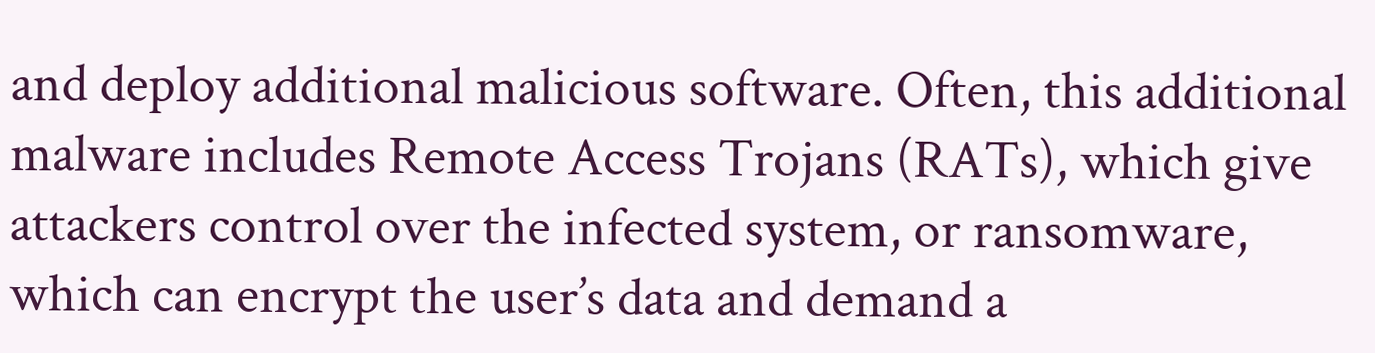and deploy additional malicious software. Often, this additional malware includes Remote Access Trojans (RATs), which give attackers control over the infected system, or ransomware, which can encrypt the user’s data and demand a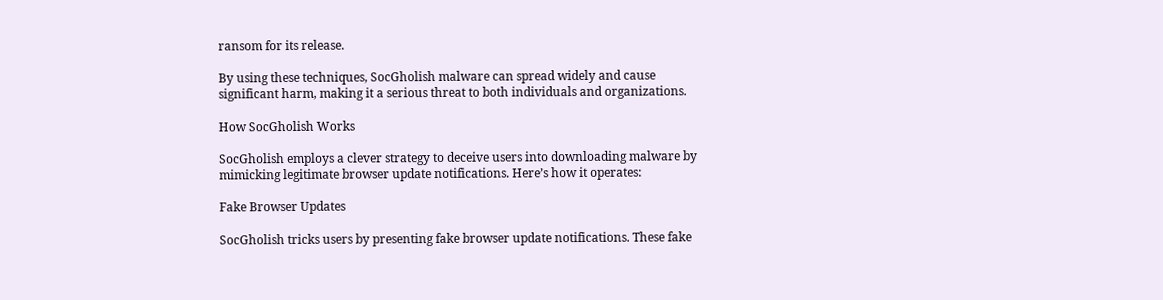ransom for its release.

By using these techniques, SocGholish malware can spread widely and cause significant harm, making it a serious threat to both individuals and organizations.

How SocGholish Works

SocGholish employs a clever strategy to deceive users into downloading malware by mimicking legitimate browser update notifications. Here’s how it operates:

Fake Browser Updates

SocGholish tricks users by presenting fake browser update notifications. These fake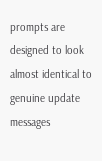prompts are designed to look almost identical to genuine update messages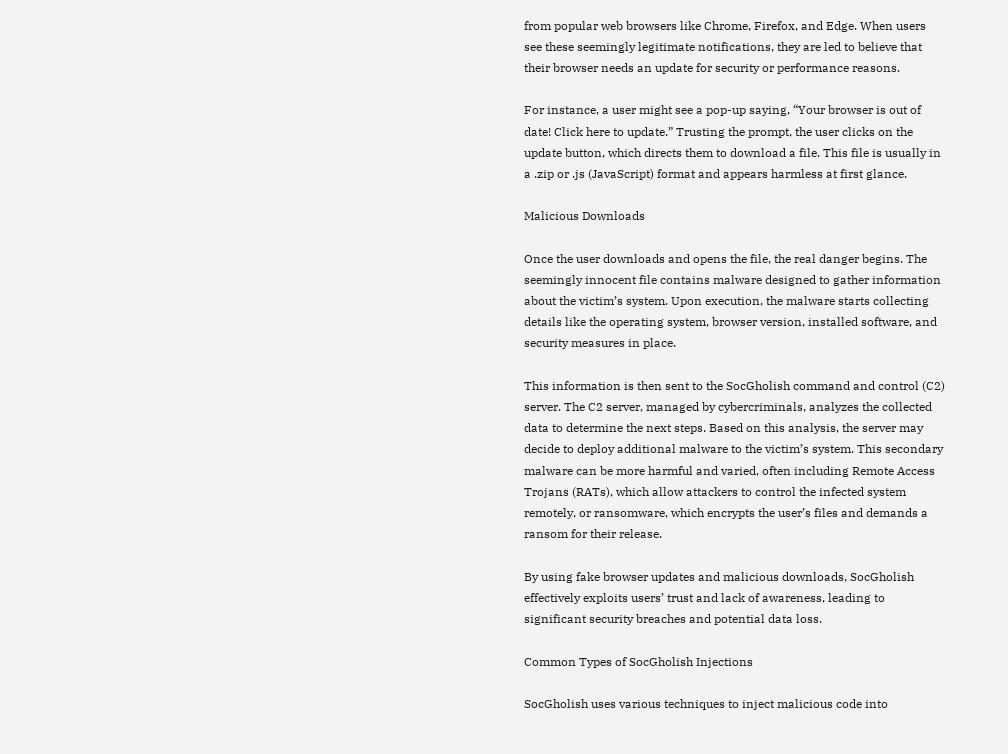from popular web browsers like Chrome, Firefox, and Edge. When users see these seemingly legitimate notifications, they are led to believe that their browser needs an update for security or performance reasons.

For instance, a user might see a pop-up saying, “Your browser is out of date! Click here to update.” Trusting the prompt, the user clicks on the update button, which directs them to download a file. This file is usually in a .zip or .js (JavaScript) format and appears harmless at first glance.

Malicious Downloads

Once the user downloads and opens the file, the real danger begins. The seemingly innocent file contains malware designed to gather information about the victim’s system. Upon execution, the malware starts collecting details like the operating system, browser version, installed software, and security measures in place.

This information is then sent to the SocGholish command and control (C2) server. The C2 server, managed by cybercriminals, analyzes the collected data to determine the next steps. Based on this analysis, the server may decide to deploy additional malware to the victim’s system. This secondary malware can be more harmful and varied, often including Remote Access Trojans (RATs), which allow attackers to control the infected system remotely, or ransomware, which encrypts the user’s files and demands a ransom for their release.

By using fake browser updates and malicious downloads, SocGholish effectively exploits users’ trust and lack of awareness, leading to significant security breaches and potential data loss.

Common Types of SocGholish Injections

SocGholish uses various techniques to inject malicious code into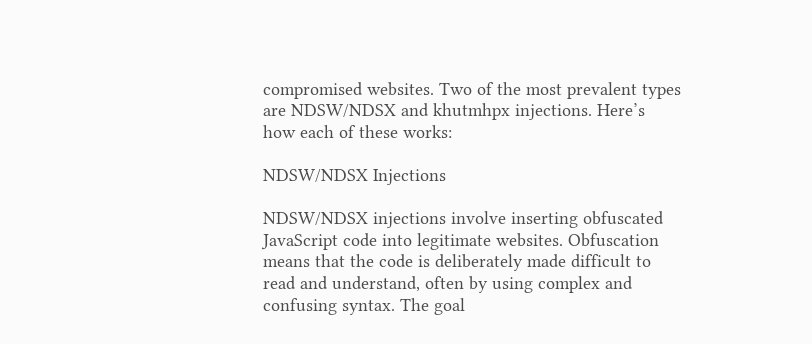compromised websites. Two of the most prevalent types are NDSW/NDSX and khutmhpx injections. Here’s how each of these works:

NDSW/NDSX Injections

NDSW/NDSX injections involve inserting obfuscated JavaScript code into legitimate websites. Obfuscation means that the code is deliberately made difficult to read and understand, often by using complex and confusing syntax. The goal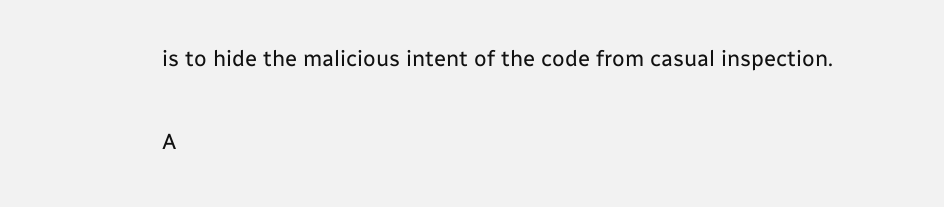is to hide the malicious intent of the code from casual inspection.

A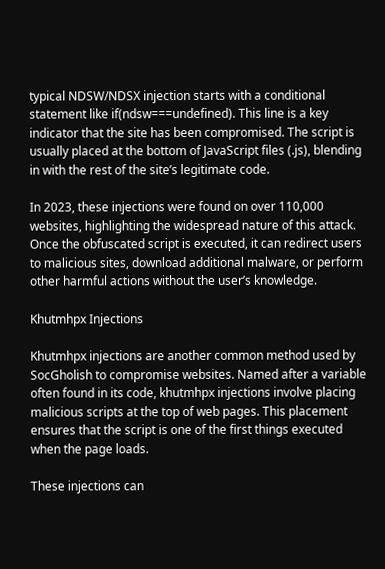typical NDSW/NDSX injection starts with a conditional statement like if(ndsw===undefined). This line is a key indicator that the site has been compromised. The script is usually placed at the bottom of JavaScript files (.js), blending in with the rest of the site’s legitimate code.

In 2023, these injections were found on over 110,000 websites, highlighting the widespread nature of this attack. Once the obfuscated script is executed, it can redirect users to malicious sites, download additional malware, or perform other harmful actions without the user’s knowledge.

Khutmhpx Injections

Khutmhpx injections are another common method used by SocGholish to compromise websites. Named after a variable often found in its code, khutmhpx injections involve placing malicious scripts at the top of web pages. This placement ensures that the script is one of the first things executed when the page loads.

These injections can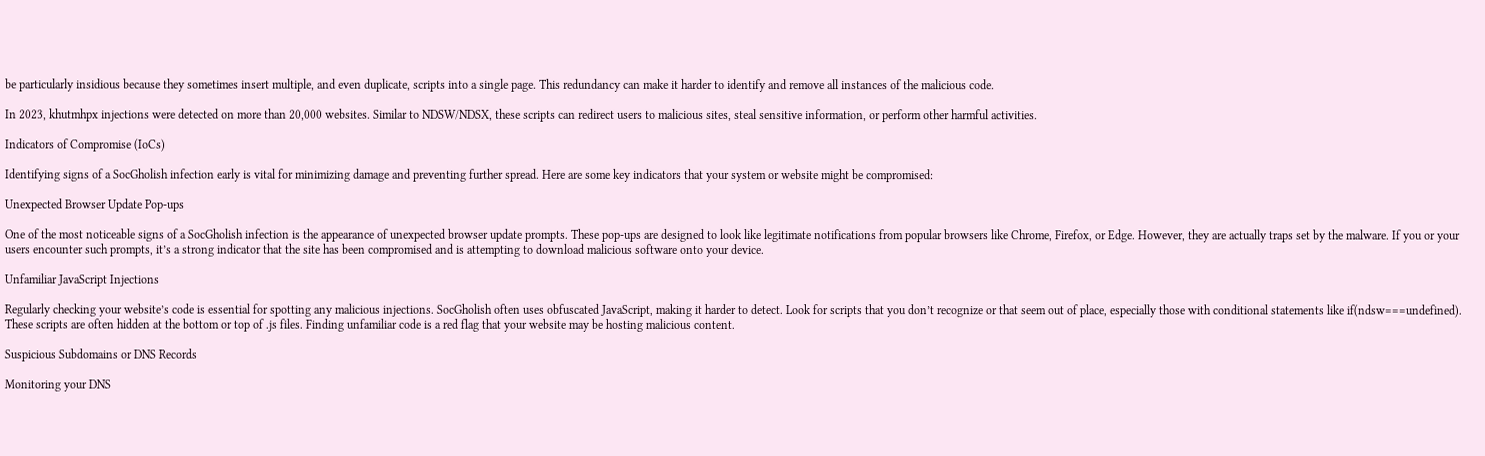be particularly insidious because they sometimes insert multiple, and even duplicate, scripts into a single page. This redundancy can make it harder to identify and remove all instances of the malicious code.

In 2023, khutmhpx injections were detected on more than 20,000 websites. Similar to NDSW/NDSX, these scripts can redirect users to malicious sites, steal sensitive information, or perform other harmful activities.

Indicators of Compromise (IoCs)

Identifying signs of a SocGholish infection early is vital for minimizing damage and preventing further spread. Here are some key indicators that your system or website might be compromised:

Unexpected Browser Update Pop-ups

One of the most noticeable signs of a SocGholish infection is the appearance of unexpected browser update prompts. These pop-ups are designed to look like legitimate notifications from popular browsers like Chrome, Firefox, or Edge. However, they are actually traps set by the malware. If you or your users encounter such prompts, it’s a strong indicator that the site has been compromised and is attempting to download malicious software onto your device.

Unfamiliar JavaScript Injections

Regularly checking your website’s code is essential for spotting any malicious injections. SocGholish often uses obfuscated JavaScript, making it harder to detect. Look for scripts that you don’t recognize or that seem out of place, especially those with conditional statements like if(ndsw===undefined). These scripts are often hidden at the bottom or top of .js files. Finding unfamiliar code is a red flag that your website may be hosting malicious content.

Suspicious Subdomains or DNS Records

Monitoring your DNS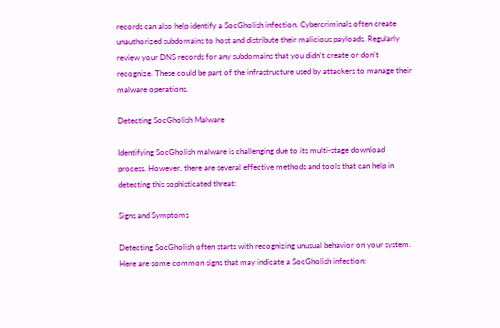records can also help identify a SocGholish infection. Cybercriminals often create unauthorized subdomains to host and distribute their malicious payloads. Regularly review your DNS records for any subdomains that you didn’t create or don’t recognize. These could be part of the infrastructure used by attackers to manage their malware operations.

Detecting SocGholish Malware

Identifying SocGholish malware is challenging due to its multi-stage download process. However, there are several effective methods and tools that can help in detecting this sophisticated threat:

Signs and Symptoms

Detecting SocGholish often starts with recognizing unusual behavior on your system. Here are some common signs that may indicate a SocGholish infection: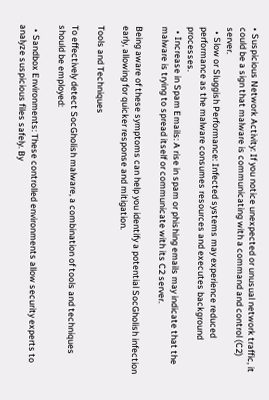• Suspicious Network Activity: If you notice unexpected or unusual network traffic, it could be a sign that malware is communicating with a command and control (C2) server.
  • Slow or Sluggish Performance: Infected systems may experience reduced performance as the malware consumes resources and executes background processes.
  • Increase in Spam Emails: A rise in spam or phishing emails may indicate that the malware is trying to spread itself or communicate with its C2 server.

Being aware of these symptoms can help you identify a potential SocGholish infection early, allowing for quicker response and mitigation.

Tools and Techniques

To effectively detect SocGholish malware, a combination of tools and techniques should be employed:

  • Sandbox Environments: These controlled environments allow security experts to analyze suspicious files safely. By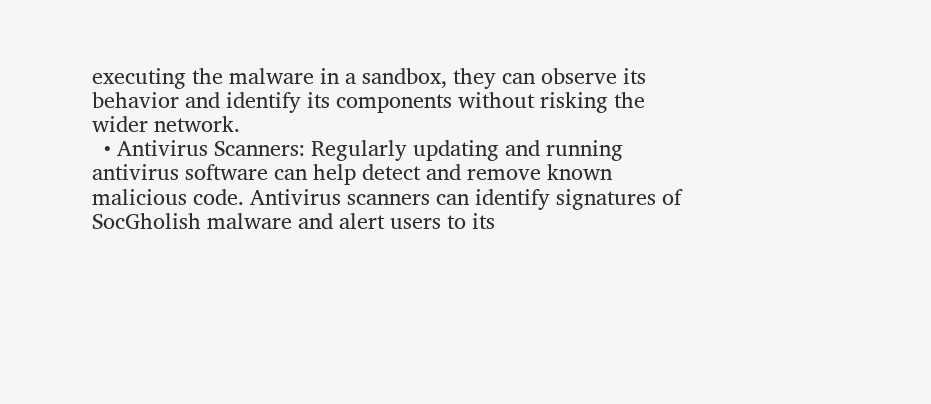executing the malware in a sandbox, they can observe its behavior and identify its components without risking the wider network.
  • Antivirus Scanners: Regularly updating and running antivirus software can help detect and remove known malicious code. Antivirus scanners can identify signatures of SocGholish malware and alert users to its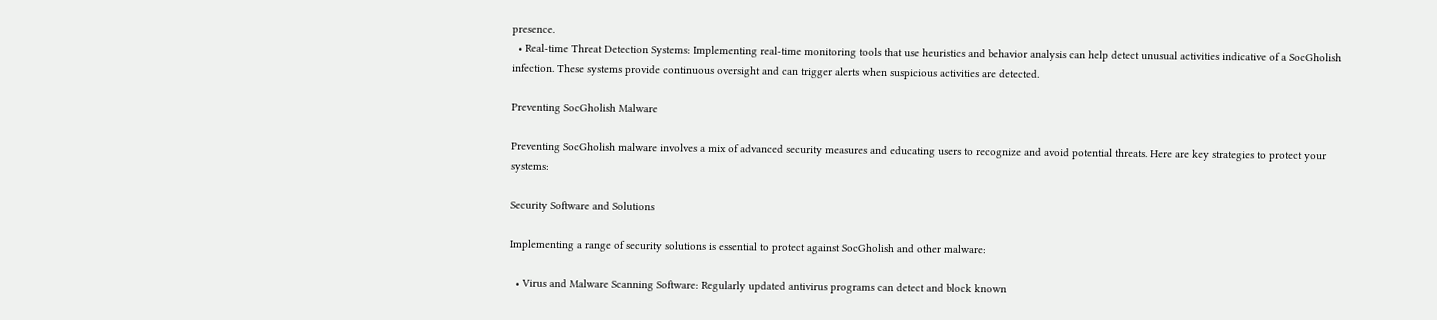presence.
  • Real-time Threat Detection Systems: Implementing real-time monitoring tools that use heuristics and behavior analysis can help detect unusual activities indicative of a SocGholish infection. These systems provide continuous oversight and can trigger alerts when suspicious activities are detected.

Preventing SocGholish Malware

Preventing SocGholish malware involves a mix of advanced security measures and educating users to recognize and avoid potential threats. Here are key strategies to protect your systems:

Security Software and Solutions

Implementing a range of security solutions is essential to protect against SocGholish and other malware:

  • Virus and Malware Scanning Software: Regularly updated antivirus programs can detect and block known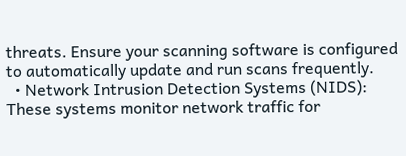threats. Ensure your scanning software is configured to automatically update and run scans frequently.
  • Network Intrusion Detection Systems (NIDS): These systems monitor network traffic for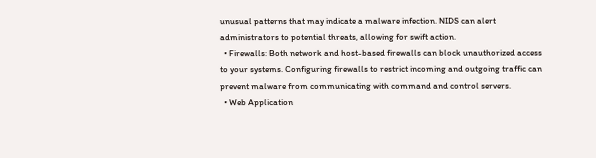unusual patterns that may indicate a malware infection. NIDS can alert administrators to potential threats, allowing for swift action.
  • Firewalls: Both network and host-based firewalls can block unauthorized access to your systems. Configuring firewalls to restrict incoming and outgoing traffic can prevent malware from communicating with command and control servers.
  • Web Application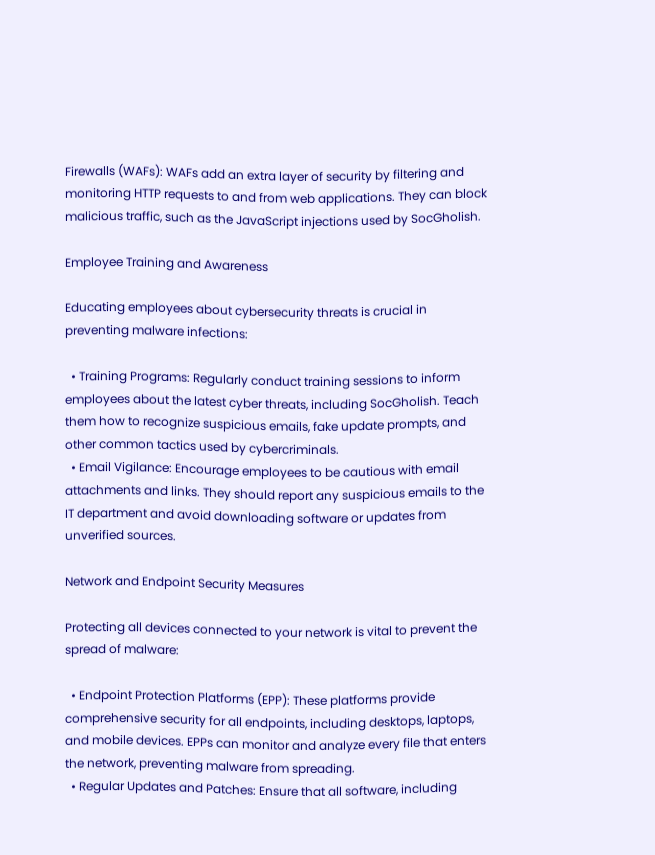Firewalls (WAFs): WAFs add an extra layer of security by filtering and monitoring HTTP requests to and from web applications. They can block malicious traffic, such as the JavaScript injections used by SocGholish.

Employee Training and Awareness

Educating employees about cybersecurity threats is crucial in preventing malware infections:

  • Training Programs: Regularly conduct training sessions to inform employees about the latest cyber threats, including SocGholish. Teach them how to recognize suspicious emails, fake update prompts, and other common tactics used by cybercriminals.
  • Email Vigilance: Encourage employees to be cautious with email attachments and links. They should report any suspicious emails to the IT department and avoid downloading software or updates from unverified sources.

Network and Endpoint Security Measures

Protecting all devices connected to your network is vital to prevent the spread of malware:

  • Endpoint Protection Platforms (EPP): These platforms provide comprehensive security for all endpoints, including desktops, laptops, and mobile devices. EPPs can monitor and analyze every file that enters the network, preventing malware from spreading.
  • Regular Updates and Patches: Ensure that all software, including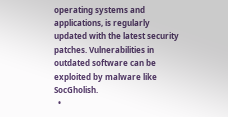operating systems and applications, is regularly updated with the latest security patches. Vulnerabilities in outdated software can be exploited by malware like SocGholish.
  •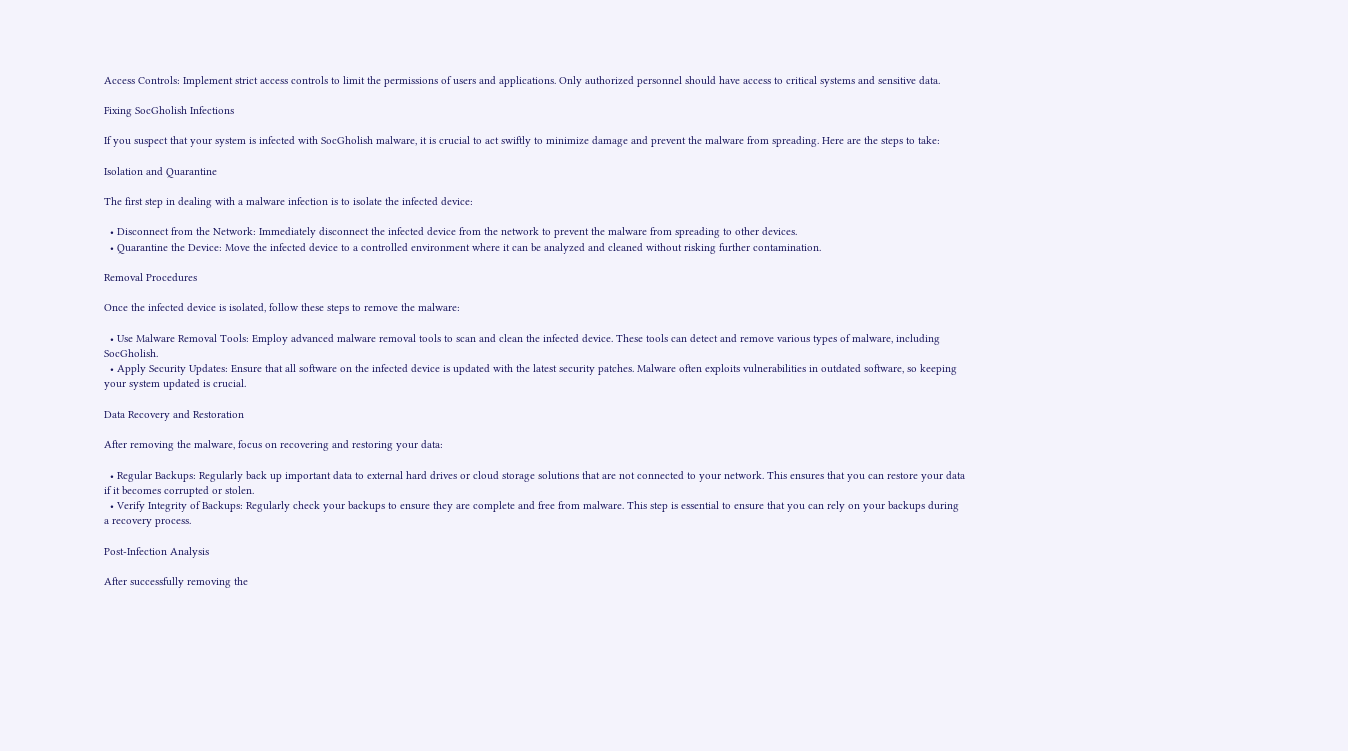Access Controls: Implement strict access controls to limit the permissions of users and applications. Only authorized personnel should have access to critical systems and sensitive data.

Fixing SocGholish Infections

If you suspect that your system is infected with SocGholish malware, it is crucial to act swiftly to minimize damage and prevent the malware from spreading. Here are the steps to take:

Isolation and Quarantine

The first step in dealing with a malware infection is to isolate the infected device:

  • Disconnect from the Network: Immediately disconnect the infected device from the network to prevent the malware from spreading to other devices.
  • Quarantine the Device: Move the infected device to a controlled environment where it can be analyzed and cleaned without risking further contamination.

Removal Procedures

Once the infected device is isolated, follow these steps to remove the malware:

  • Use Malware Removal Tools: Employ advanced malware removal tools to scan and clean the infected device. These tools can detect and remove various types of malware, including SocGholish.
  • Apply Security Updates: Ensure that all software on the infected device is updated with the latest security patches. Malware often exploits vulnerabilities in outdated software, so keeping your system updated is crucial.

Data Recovery and Restoration

After removing the malware, focus on recovering and restoring your data:

  • Regular Backups: Regularly back up important data to external hard drives or cloud storage solutions that are not connected to your network. This ensures that you can restore your data if it becomes corrupted or stolen.
  • Verify Integrity of Backups: Regularly check your backups to ensure they are complete and free from malware. This step is essential to ensure that you can rely on your backups during a recovery process.

Post-Infection Analysis

After successfully removing the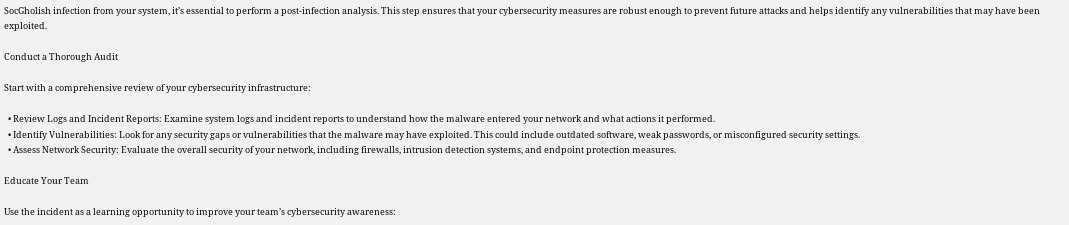SocGholish infection from your system, it’s essential to perform a post-infection analysis. This step ensures that your cybersecurity measures are robust enough to prevent future attacks and helps identify any vulnerabilities that may have been exploited.

Conduct a Thorough Audit

Start with a comprehensive review of your cybersecurity infrastructure:

  • Review Logs and Incident Reports: Examine system logs and incident reports to understand how the malware entered your network and what actions it performed.
  • Identify Vulnerabilities: Look for any security gaps or vulnerabilities that the malware may have exploited. This could include outdated software, weak passwords, or misconfigured security settings.
  • Assess Network Security: Evaluate the overall security of your network, including firewalls, intrusion detection systems, and endpoint protection measures.

Educate Your Team

Use the incident as a learning opportunity to improve your team’s cybersecurity awareness: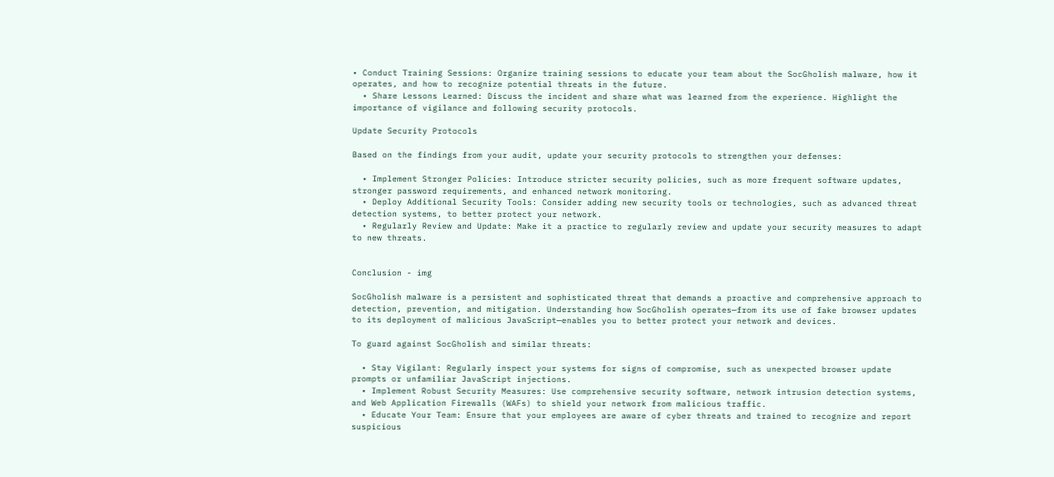• Conduct Training Sessions: Organize training sessions to educate your team about the SocGholish malware, how it operates, and how to recognize potential threats in the future.
  • Share Lessons Learned: Discuss the incident and share what was learned from the experience. Highlight the importance of vigilance and following security protocols.

Update Security Protocols

Based on the findings from your audit, update your security protocols to strengthen your defenses:

  • Implement Stronger Policies: Introduce stricter security policies, such as more frequent software updates, stronger password requirements, and enhanced network monitoring.
  • Deploy Additional Security Tools: Consider adding new security tools or technologies, such as advanced threat detection systems, to better protect your network.
  • Regularly Review and Update: Make it a practice to regularly review and update your security measures to adapt to new threats.


Conclusion - img

SocGholish malware is a persistent and sophisticated threat that demands a proactive and comprehensive approach to detection, prevention, and mitigation. Understanding how SocGholish operates—from its use of fake browser updates to its deployment of malicious JavaScript—enables you to better protect your network and devices.

To guard against SocGholish and similar threats:

  • Stay Vigilant: Regularly inspect your systems for signs of compromise, such as unexpected browser update prompts or unfamiliar JavaScript injections.
  • Implement Robust Security Measures: Use comprehensive security software, network intrusion detection systems, and Web Application Firewalls (WAFs) to shield your network from malicious traffic.
  • Educate Your Team: Ensure that your employees are aware of cyber threats and trained to recognize and report suspicious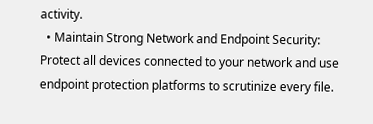activity.
  • Maintain Strong Network and Endpoint Security: Protect all devices connected to your network and use endpoint protection platforms to scrutinize every file.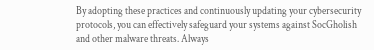By adopting these practices and continuously updating your cybersecurity protocols, you can effectively safeguard your systems against SocGholish and other malware threats. Always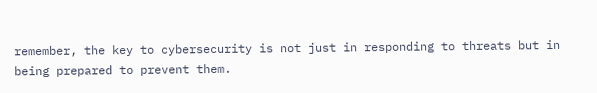remember, the key to cybersecurity is not just in responding to threats but in being prepared to prevent them.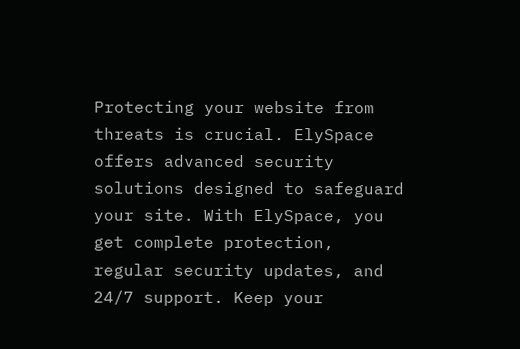Protecting your website from threats is crucial. ElySpace offers advanced security solutions designed to safeguard your site. With ElySpace, you get complete protection, regular security updates, and 24/7 support. Keep your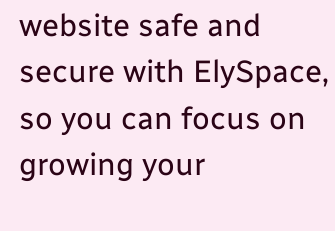website safe and secure with ElySpace, so you can focus on growing your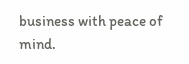business with peace of mind.